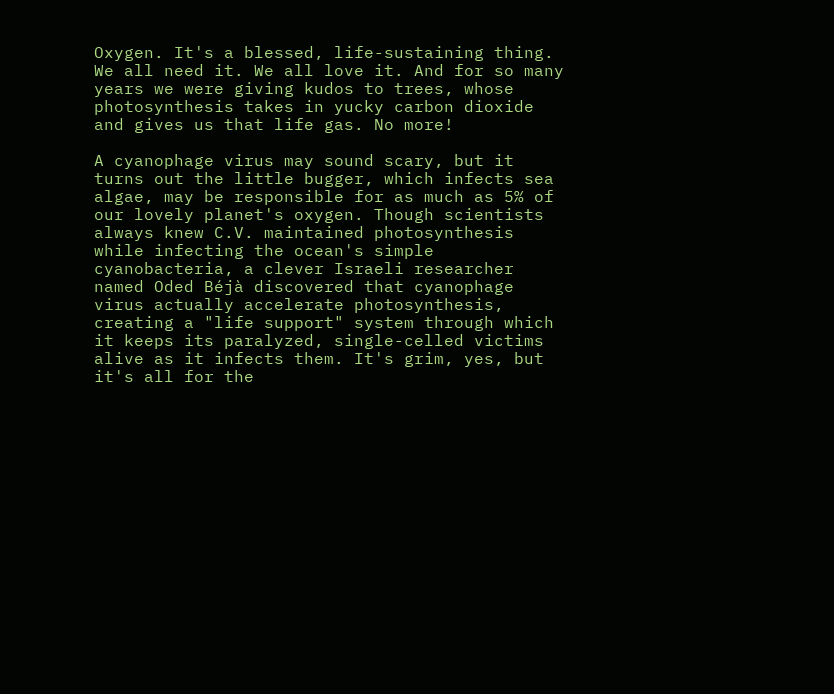Oxygen. It's a blessed, life-sustaining thing. We all need it. We all love it. And for so many years we were giving kudos to trees, whose photosynthesis takes in yucky carbon dioxide and gives us that life gas. No more!

A cyanophage virus may sound scary, but it turns out the little bugger, which infects sea algae, may be responsible for as much as 5% of our lovely planet's oxygen. Though scientists always knew C.V. maintained photosynthesis while infecting the ocean's simple cyanobacteria, a clever Israeli researcher named Oded Béjà discovered that cyanophage virus actually accelerate photosynthesis, creating a "life support" system through which it keeps its paralyzed, single-celled victims alive as it infects them. It's grim, yes, but it's all for the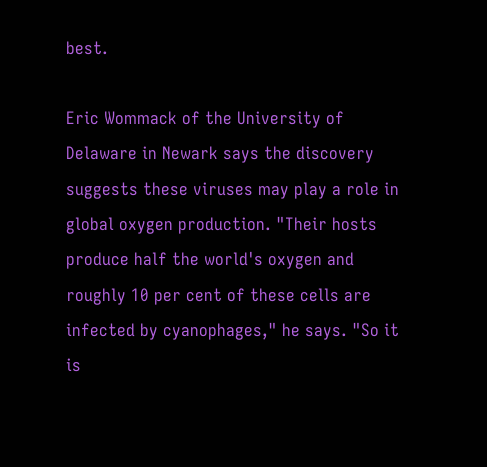best.

Eric Wommack of the University of Delaware in Newark says the discovery suggests these viruses may play a role in global oxygen production. "Their hosts produce half the world's oxygen and roughly 10 per cent of these cells are infected by cyanophages," he says. "So it is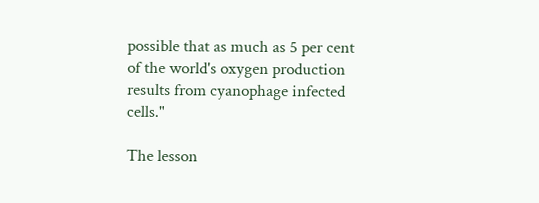possible that as much as 5 per cent of the world's oxygen production results from cyanophage infected cells."

The lesson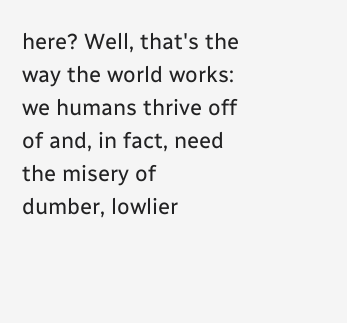here? Well, that's the way the world works: we humans thrive off of and, in fact, need the misery of dumber, lowlier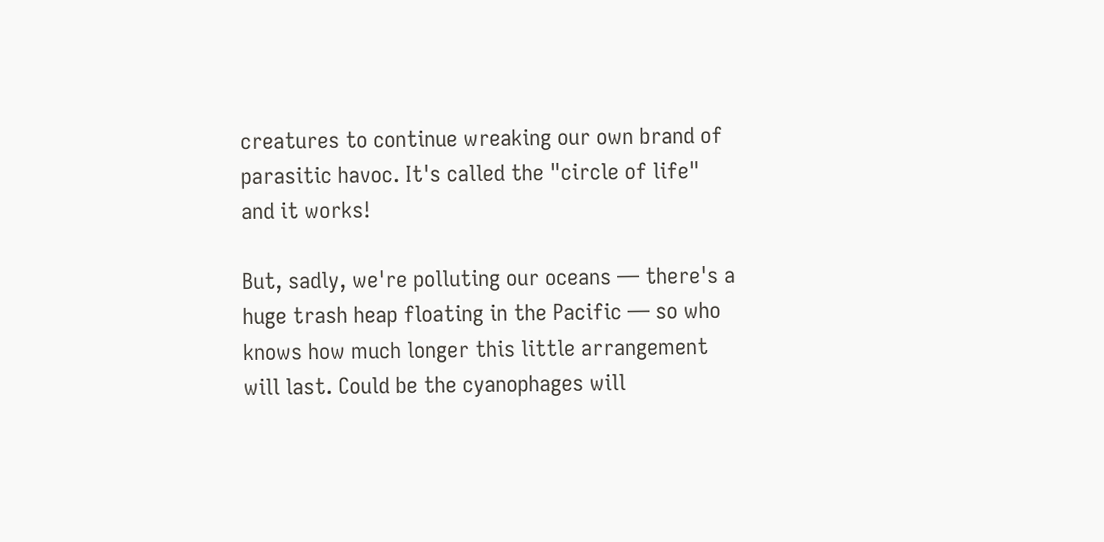creatures to continue wreaking our own brand of parasitic havoc. It's called the "circle of life" and it works!

But, sadly, we're polluting our oceans — there's a huge trash heap floating in the Pacific — so who knows how much longer this little arrangement will last. Could be the cyanophages will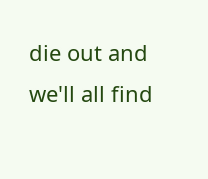die out and we'll all find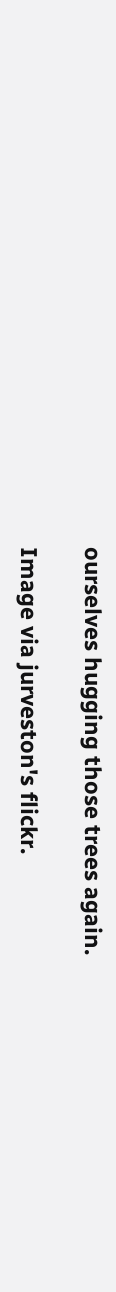ourselves hugging those trees again.

Image via jurveston's flickr.